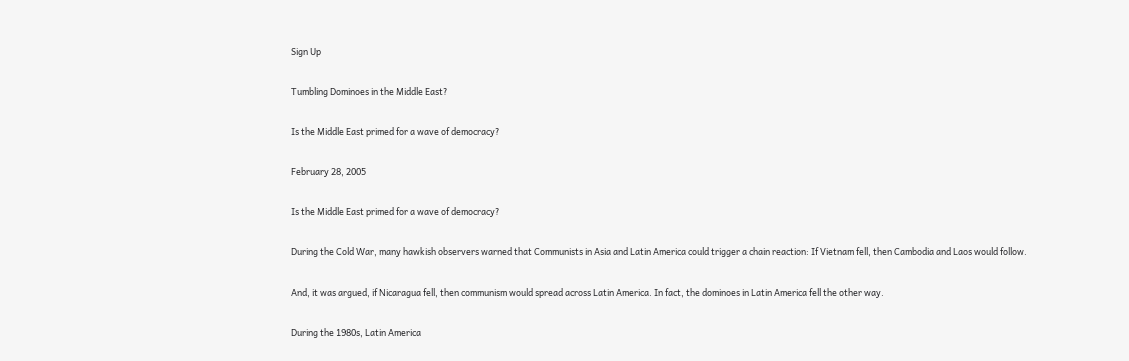Sign Up

Tumbling Dominoes in the Middle East?

Is the Middle East primed for a wave of democracy?

February 28, 2005

Is the Middle East primed for a wave of democracy?

During the Cold War, many hawkish observers warned that Communists in Asia and Latin America could trigger a chain reaction: If Vietnam fell, then Cambodia and Laos would follow.

And, it was argued, if Nicaragua fell, then communism would spread across Latin America. In fact, the dominoes in Latin America fell the other way.

During the 1980s, Latin America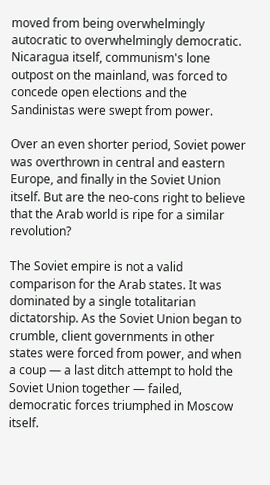moved from being overwhelmingly autocratic to overwhelmingly democratic. Nicaragua itself, communism's lone outpost on the mainland, was forced to concede open elections and the Sandinistas were swept from power.

Over an even shorter period, Soviet power was overthrown in central and eastern Europe, and finally in the Soviet Union itself. But are the neo-cons right to believe that the Arab world is ripe for a similar revolution?

The Soviet empire is not a valid comparison for the Arab states. It was dominated by a single totalitarian dictatorship. As the Soviet Union began to crumble, client governments in other states were forced from power, and when a coup — a last ditch attempt to hold the Soviet Union together — failed, democratic forces triumphed in Moscow itself.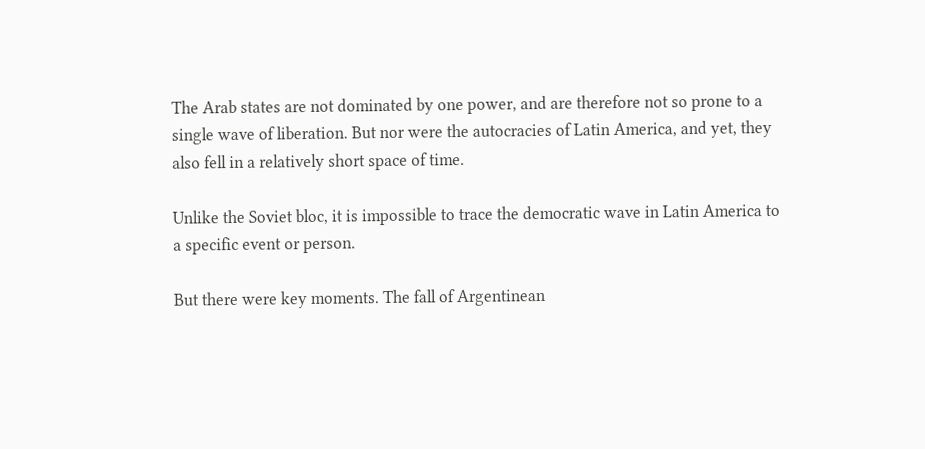The Arab states are not dominated by one power, and are therefore not so prone to a single wave of liberation. But nor were the autocracies of Latin America, and yet, they also fell in a relatively short space of time.

Unlike the Soviet bloc, it is impossible to trace the democratic wave in Latin America to a specific event or person.

But there were key moments. The fall of Argentinean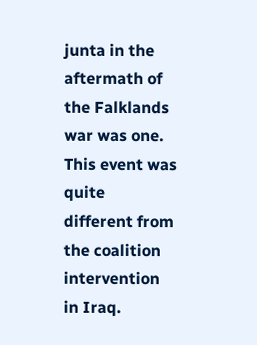junta in the aftermath of the Falklands war was one. This event was quite different from the coalition intervention in Iraq.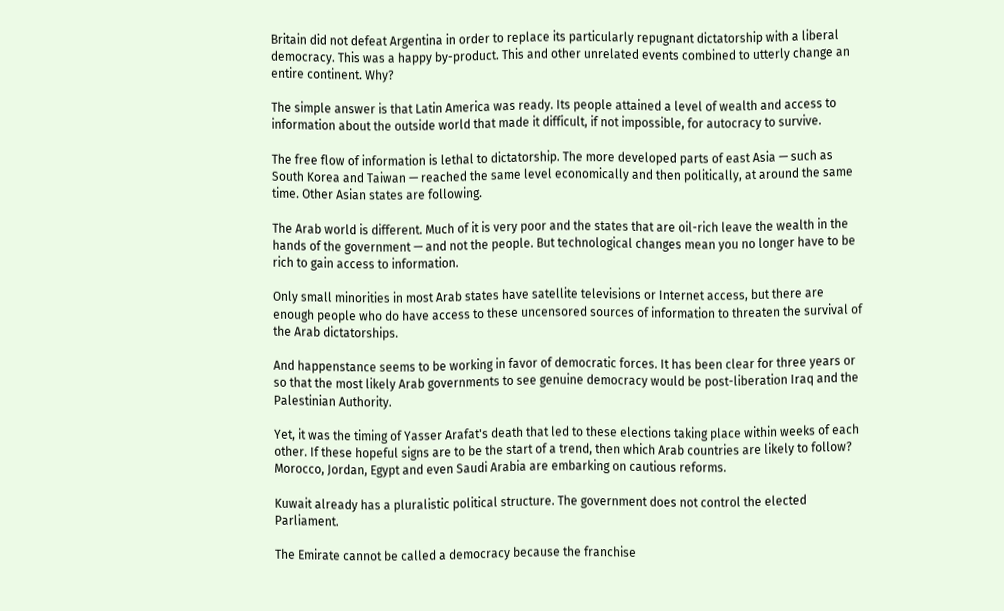Britain did not defeat Argentina in order to replace its particularly repugnant dictatorship with a liberal democracy. This was a happy by-product. This and other unrelated events combined to utterly change an entire continent. Why?

The simple answer is that Latin America was ready. Its people attained a level of wealth and access to information about the outside world that made it difficult, if not impossible, for autocracy to survive.

The free flow of information is lethal to dictatorship. The more developed parts of east Asia — such as South Korea and Taiwan — reached the same level economically and then politically, at around the same time. Other Asian states are following.

The Arab world is different. Much of it is very poor and the states that are oil-rich leave the wealth in the hands of the government — and not the people. But technological changes mean you no longer have to be rich to gain access to information.

Only small minorities in most Arab states have satellite televisions or Internet access, but there are enough people who do have access to these uncensored sources of information to threaten the survival of the Arab dictatorships.

And happenstance seems to be working in favor of democratic forces. It has been clear for three years or so that the most likely Arab governments to see genuine democracy would be post-liberation Iraq and the Palestinian Authority.

Yet, it was the timing of Yasser Arafat's death that led to these elections taking place within weeks of each other. If these hopeful signs are to be the start of a trend, then which Arab countries are likely to follow? Morocco, Jordan, Egypt and even Saudi Arabia are embarking on cautious reforms.

Kuwait already has a pluralistic political structure. The government does not control the elected Parliament.

The Emirate cannot be called a democracy because the franchise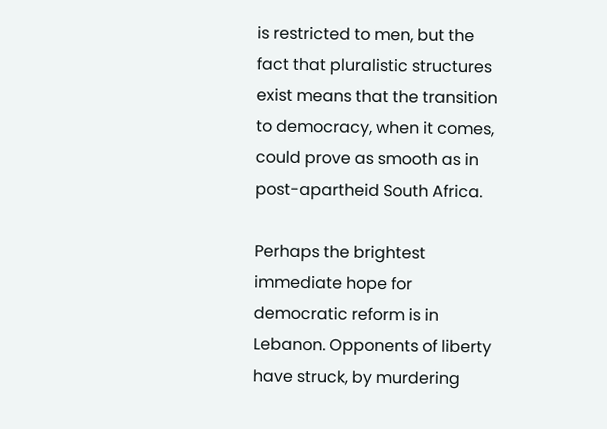is restricted to men, but the fact that pluralistic structures exist means that the transition to democracy, when it comes, could prove as smooth as in post-apartheid South Africa.

Perhaps the brightest immediate hope for democratic reform is in Lebanon. Opponents of liberty have struck, by murdering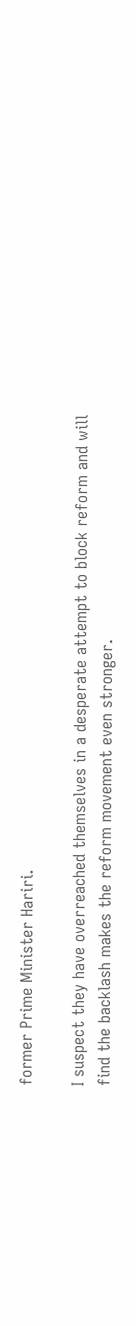former Prime Minister Hariri.

I suspect they have overreached themselves in a desperate attempt to block reform and will find the backlash makes the reform movement even stronger.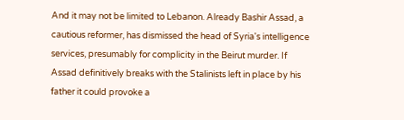And it may not be limited to Lebanon. Already Bashir Assad, a cautious reformer, has dismissed the head of Syria's intelligence services, presumably for complicity in the Beirut murder. If Assad definitively breaks with the Stalinists left in place by his father it could provoke a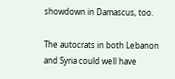showdown in Damascus, too.

The autocrats in both Lebanon and Syria could well have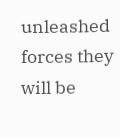unleashed forces they will be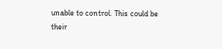unable to control. This could be their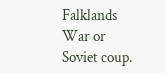Falklands War or Soviet coup.